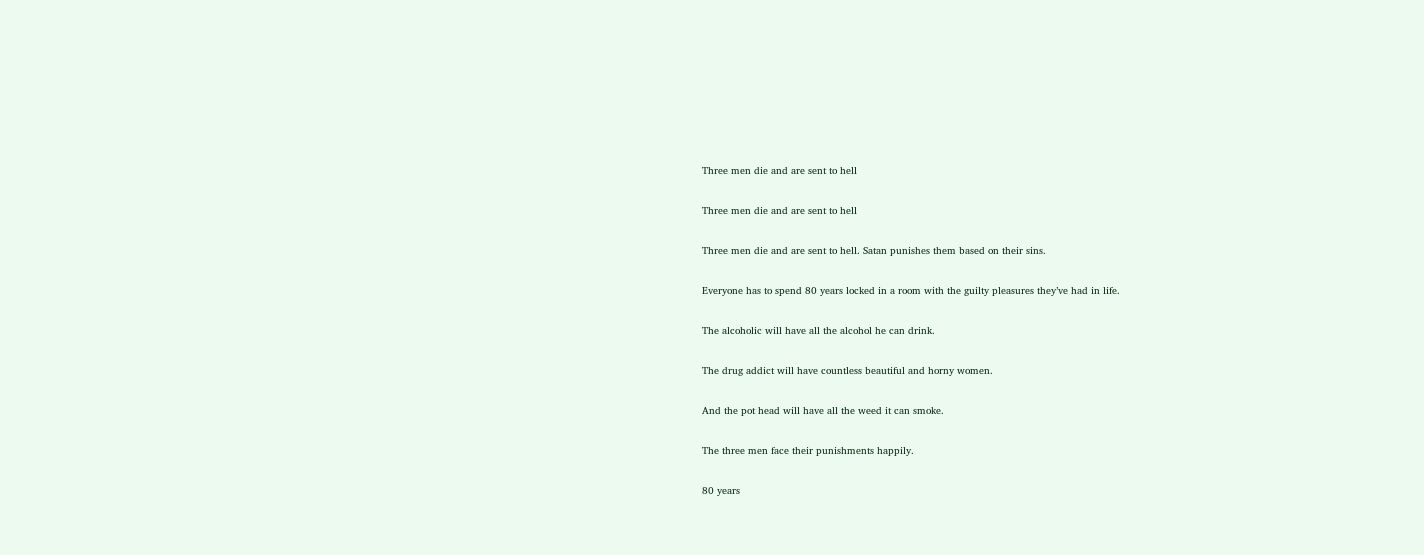Three men die and are sent to hell

Three men die and are sent to hell

Three men die and are sent to hell. Satan punishes them based on their sins.

Everyone has to spend 80 years locked in a room with the guilty pleasures they’ve had in life.

The alcoholic will have all the alcohol he can drink.

The drug addict will have countless beautiful and horny women.

And the pot head will have all the weed it can smoke.

The three men face their punishments happily.

80 years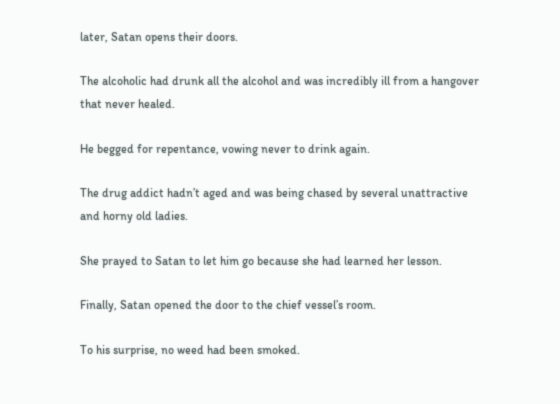later, Satan opens their doors.

The alcoholic had drunk all the alcohol and was incredibly ill from a hangover that never healed.

He begged for repentance, vowing never to drink again.

The drug addict hadn’t aged and was being chased by several unattractive and horny old ladies.

She prayed to Satan to let him go because she had learned her lesson.

Finally, Satan opened the door to the chief vessel’s room.

To his surprise, no weed had been smoked.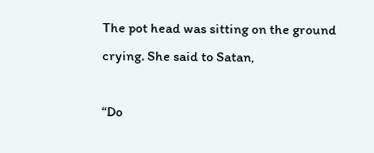The pot head was sitting on the ground crying. She said to Satan,

“Do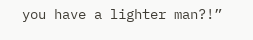you have a lighter man?!”